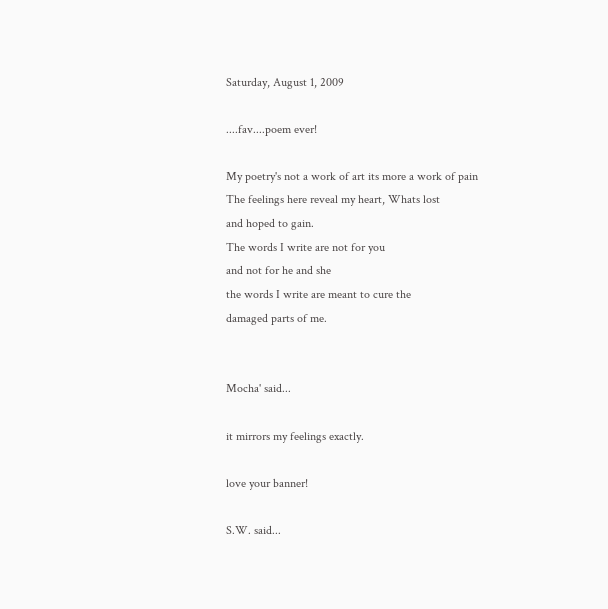Saturday, August 1, 2009

....fav....poem ever!

My poetry's not a work of art its more a work of pain
The feelings here reveal my heart, Whats lost
and hoped to gain.
The words I write are not for you
and not for he and she
the words I write are meant to cure the
damaged parts of me.


Mocha' said...

it mirrors my feelings exactly.

love your banner!

S.W. said...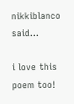nikkiblanco said...

i love this poem too!